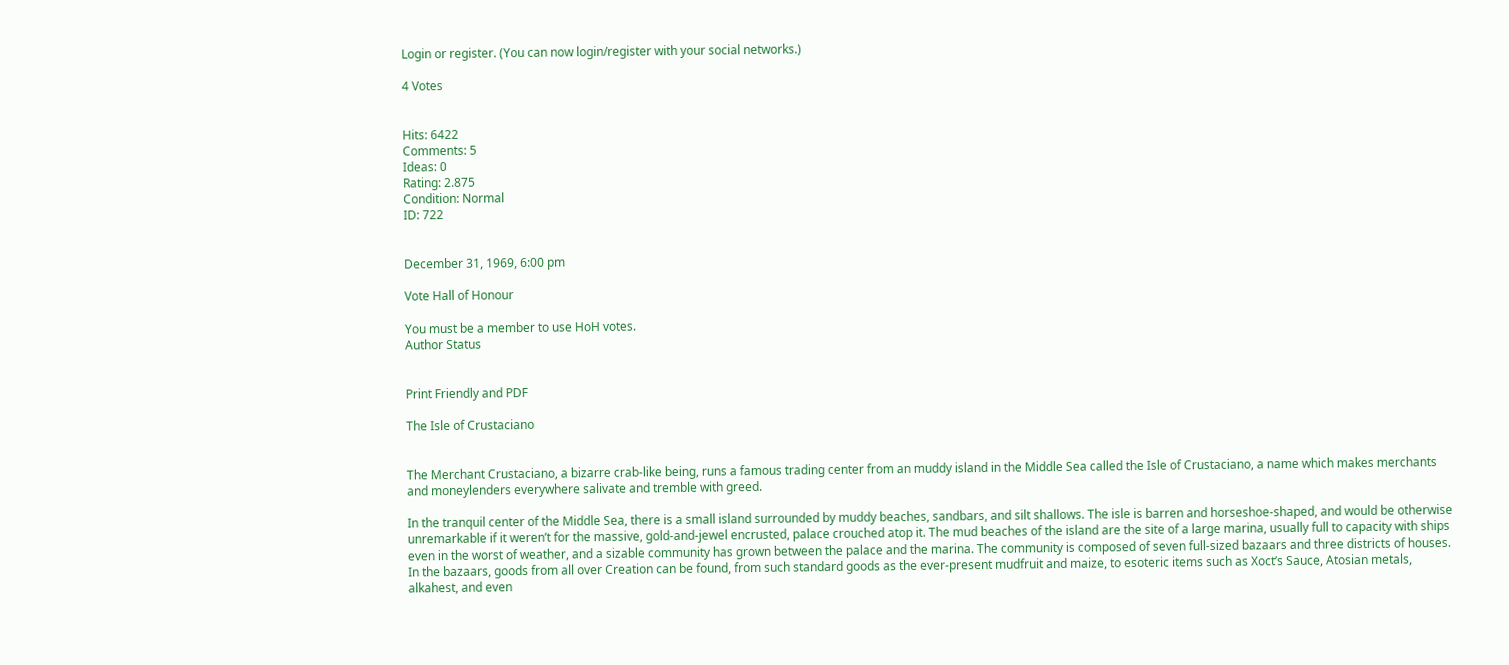Login or register. (You can now login/register with your social networks.)

4 Votes


Hits: 6422
Comments: 5
Ideas: 0
Rating: 2.875
Condition: Normal
ID: 722


December 31, 1969, 6:00 pm

Vote Hall of Honour

You must be a member to use HoH votes.
Author Status


Print Friendly and PDF

The Isle of Crustaciano


The Merchant Crustaciano, a bizarre crab-like being, runs a famous trading center from an muddy island in the Middle Sea called the Isle of Crustaciano, a name which makes merchants and moneylenders everywhere salivate and tremble with greed.

In the tranquil center of the Middle Sea, there is a small island surrounded by muddy beaches, sandbars, and silt shallows. The isle is barren and horseshoe-shaped, and would be otherwise unremarkable if it weren’t for the massive, gold-and-jewel encrusted, palace crouched atop it. The mud beaches of the island are the site of a large marina, usually full to capacity with ships even in the worst of weather, and a sizable community has grown between the palace and the marina. The community is composed of seven full-sized bazaars and three districts of houses. In the bazaars, goods from all over Creation can be found, from such standard goods as the ever-present mudfruit and maize, to esoteric items such as Xoct’s Sauce, Atosian metals, alkahest, and even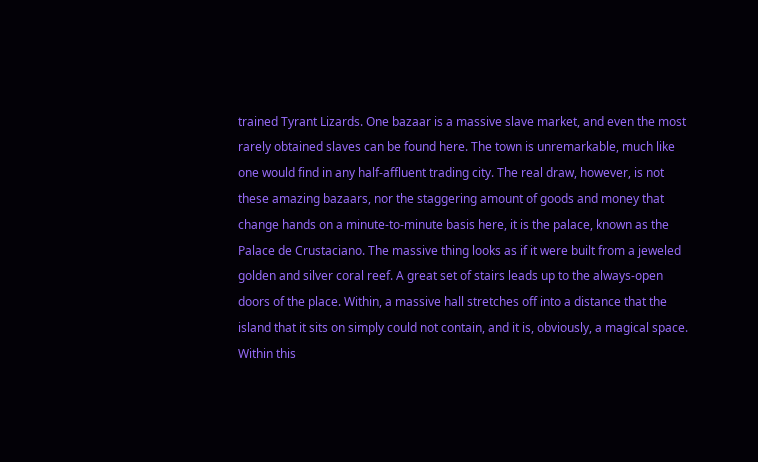trained Tyrant Lizards. One bazaar is a massive slave market, and even the most rarely obtained slaves can be found here. The town is unremarkable, much like one would find in any half-affluent trading city. The real draw, however, is not these amazing bazaars, nor the staggering amount of goods and money that change hands on a minute-to-minute basis here, it is the palace, known as the Palace de Crustaciano. The massive thing looks as if it were built from a jeweled golden and silver coral reef. A great set of stairs leads up to the always-open doors of the place. Within, a massive hall stretches off into a distance that the island that it sits on simply could not contain, and it is, obviously, a magical space. Within this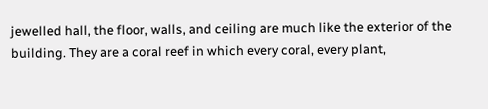jewelled hall, the floor, walls, and ceiling are much like the exterior of the building. They are a coral reef in which every coral, every plant,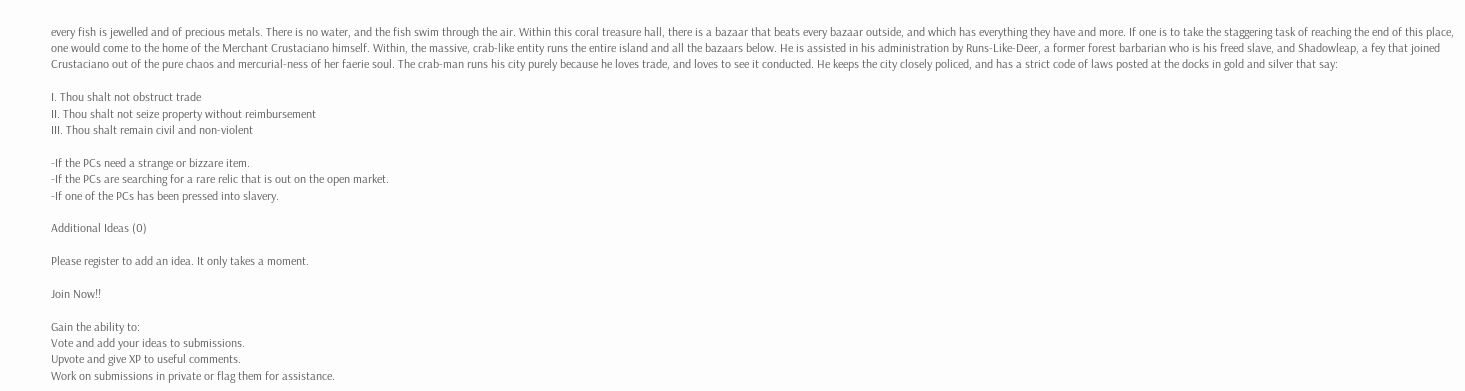every fish is jewelled and of precious metals. There is no water, and the fish swim through the air. Within this coral treasure hall, there is a bazaar that beats every bazaar outside, and which has everything they have and more. If one is to take the staggering task of reaching the end of this place, one would come to the home of the Merchant Crustaciano himself. Within, the massive, crab-like entity runs the entire island and all the bazaars below. He is assisted in his administration by Runs-Like-Deer, a former forest barbarian who is his freed slave, and Shadowleap, a fey that joined Crustaciano out of the pure chaos and mercurial-ness of her faerie soul. The crab-man runs his city purely because he loves trade, and loves to see it conducted. He keeps the city closely policed, and has a strict code of laws posted at the docks in gold and silver that say:

I. Thou shalt not obstruct trade
II. Thou shalt not seize property without reimbursement
III. Thou shalt remain civil and non-violent

-If the PCs need a strange or bizzare item.
-If the PCs are searching for a rare relic that is out on the open market.
-If one of the PCs has been pressed into slavery.

Additional Ideas (0)

Please register to add an idea. It only takes a moment.

Join Now!!

Gain the ability to:
Vote and add your ideas to submissions.
Upvote and give XP to useful comments.
Work on submissions in private or flag them for assistance.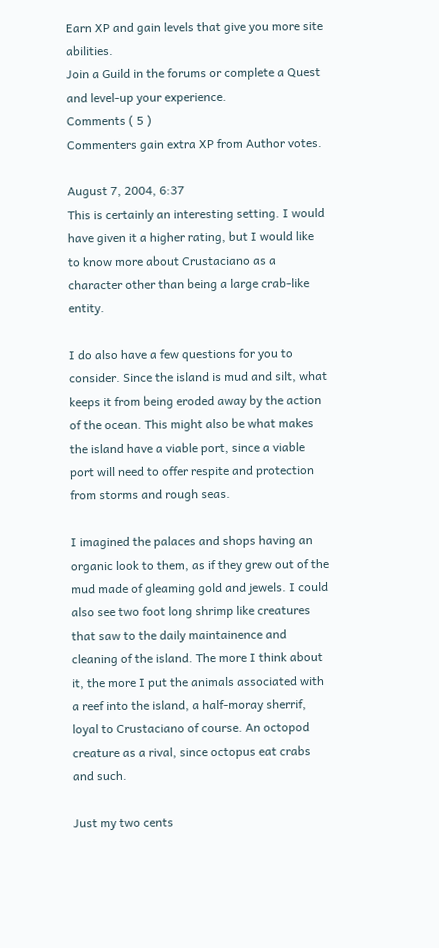Earn XP and gain levels that give you more site abilities.
Join a Guild in the forums or complete a Quest and level-up your experience.
Comments ( 5 )
Commenters gain extra XP from Author votes.

August 7, 2004, 6:37
This is certainly an interesting setting. I would have given it a higher rating, but I would like to know more about Crustaciano as a character other than being a large crab-like entity.

I do also have a few questions for you to consider. Since the island is mud and silt, what keeps it from being eroded away by the action of the ocean. This might also be what makes the island have a viable port, since a viable port will need to offer respite and protection from storms and rough seas.

I imagined the palaces and shops having an organic look to them, as if they grew out of the mud made of gleaming gold and jewels. I could also see two foot long shrimp like creatures that saw to the daily maintainence and cleaning of the island. The more I think about it, the more I put the animals associated with a reef into the island, a half-moray sherrif, loyal to Crustaciano of course. An octopod creature as a rival, since octopus eat crabs and such.

Just my two cents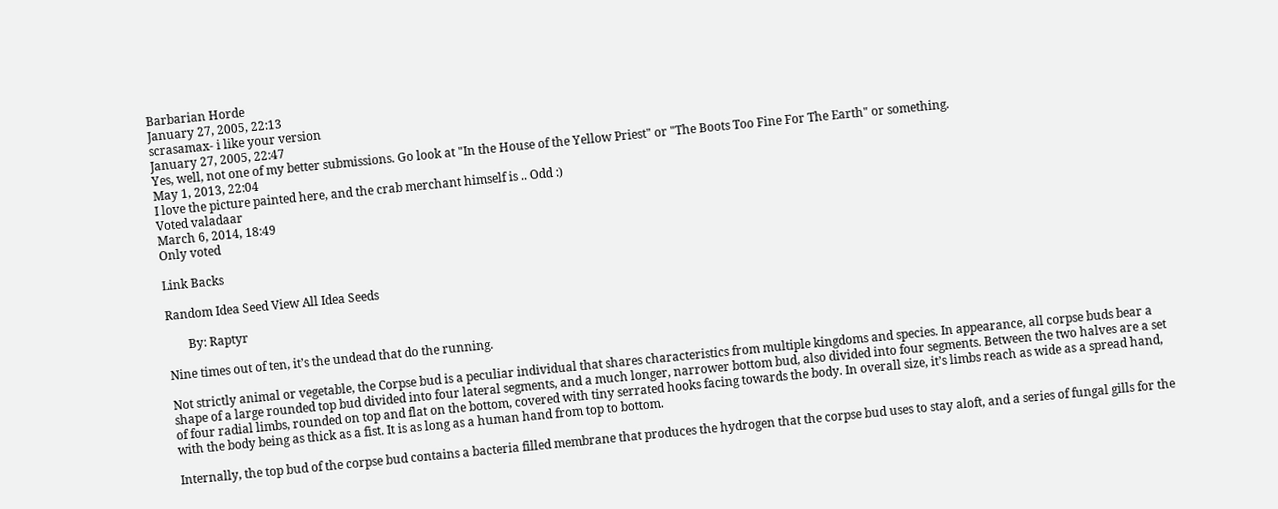Barbarian Horde
January 27, 2005, 22:13
scrasamax- i like your version
January 27, 2005, 22:47
Yes, well, not one of my better submissions. Go look at "In the House of the Yellow Priest" or "The Boots Too Fine For The Earth" or something.
May 1, 2013, 22:04
I love the picture painted here, and the crab merchant himself is .. Odd :)
Voted valadaar
March 6, 2014, 18:49
Only voted

Link Backs

Random Idea Seed View All Idea Seeds

       By: Raptyr

Nine times out of ten, it’s the undead that do the running.

Not strictly animal or vegetable, the Corpse bud is a peculiar individual that shares characteristics from multiple kingdoms and species. In appearance, all corpse buds bear a shape of a large rounded top bud divided into four lateral segments, and a much longer, narrower bottom bud, also divided into four segments. Between the two halves are a set of four radial limbs, rounded on top and flat on the bottom, covered with tiny serrated hooks facing towards the body. In overall size, it’s limbs reach as wide as a spread hand, with the body being as thick as a fist. It is as long as a human hand from top to bottom.

Internally, the top bud of the corpse bud contains a bacteria filled membrane that produces the hydrogen that the corpse bud uses to stay aloft, and a series of fungal gills for the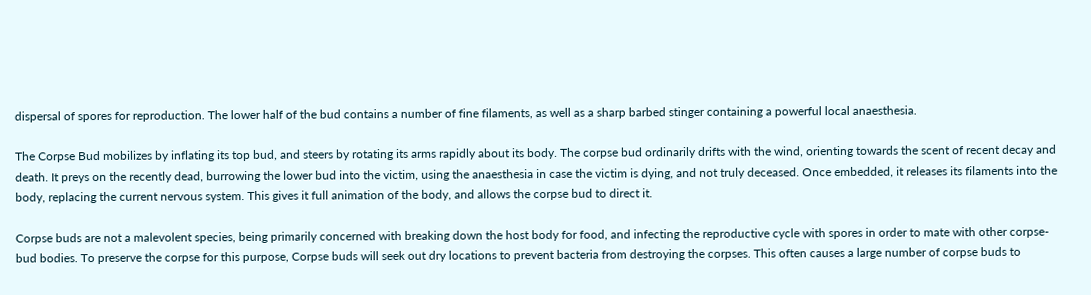dispersal of spores for reproduction. The lower half of the bud contains a number of fine filaments, as well as a sharp barbed stinger containing a powerful local anaesthesia.

The Corpse Bud mobilizes by inflating its top bud, and steers by rotating its arms rapidly about its body. The corpse bud ordinarily drifts with the wind, orienting towards the scent of recent decay and death. It preys on the recently dead, burrowing the lower bud into the victim, using the anaesthesia in case the victim is dying, and not truly deceased. Once embedded, it releases its filaments into the body, replacing the current nervous system. This gives it full animation of the body, and allows the corpse bud to direct it.

Corpse buds are not a malevolent species, being primarily concerned with breaking down the host body for food, and infecting the reproductive cycle with spores in order to mate with other corpse-bud bodies. To preserve the corpse for this purpose, Corpse buds will seek out dry locations to prevent bacteria from destroying the corpses. This often causes a large number of corpse buds to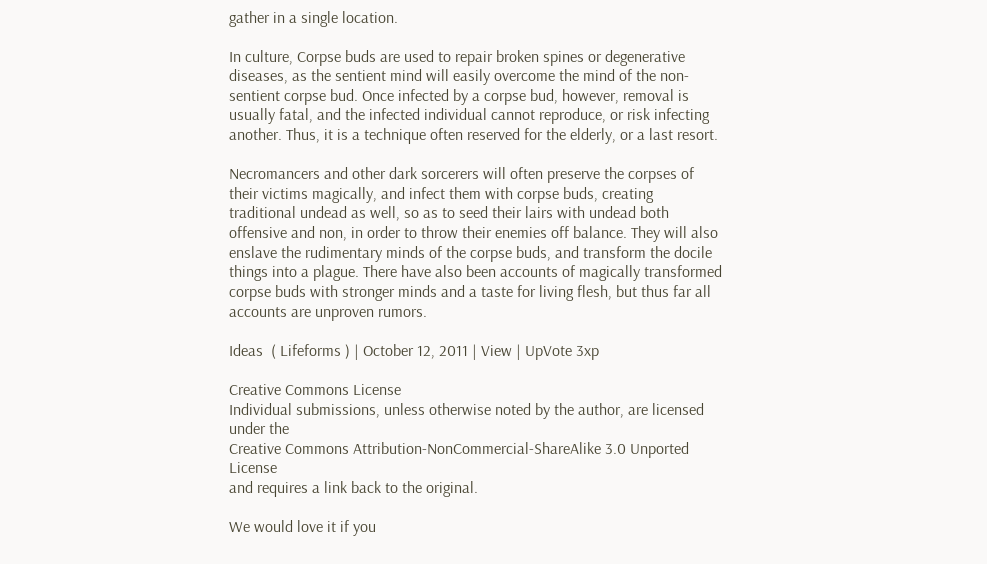gather in a single location.

In culture, Corpse buds are used to repair broken spines or degenerative diseases, as the sentient mind will easily overcome the mind of the non-sentient corpse bud. Once infected by a corpse bud, however, removal is usually fatal, and the infected individual cannot reproduce, or risk infecting another. Thus, it is a technique often reserved for the elderly, or a last resort.

Necromancers and other dark sorcerers will often preserve the corpses of their victims magically, and infect them with corpse buds, creating traditional undead as well, so as to seed their lairs with undead both offensive and non, in order to throw their enemies off balance. They will also enslave the rudimentary minds of the corpse buds, and transform the docile things into a plague. There have also been accounts of magically transformed corpse buds with stronger minds and a taste for living flesh, but thus far all accounts are unproven rumors.

Ideas  ( Lifeforms ) | October 12, 2011 | View | UpVote 3xp

Creative Commons License
Individual submissions, unless otherwise noted by the author, are licensed under the
Creative Commons Attribution-NonCommercial-ShareAlike 3.0 Unported License
and requires a link back to the original.

We would love it if you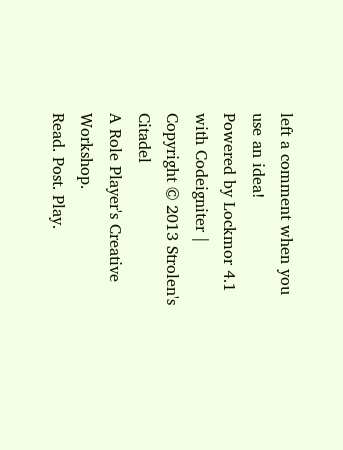left a comment when you use an idea!
Powered by Lockmor 4.1 with Codeigniter | Copyright © 2013 Strolen's Citadel
A Role Player's Creative Workshop.
Read. Post. Play.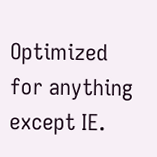Optimized for anything except IE.